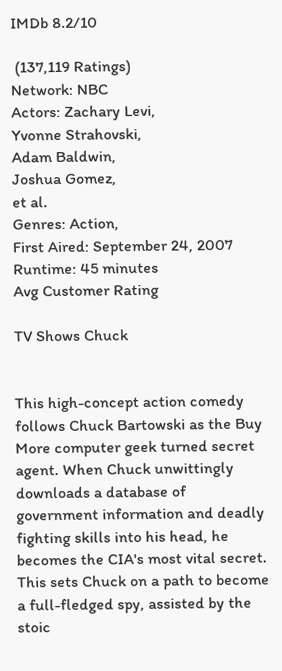IMDb 8.2/10

 (137,119 Ratings)
Network: NBC
Actors: Zachary Levi,
Yvonne Strahovski,
Adam Baldwin,
Joshua Gomez,
et al.
Genres: Action,
First Aired: September 24, 2007
Runtime: 45 minutes
Avg Customer Rating

TV Shows Chuck


This high-concept action comedy follows Chuck Bartowski as the Buy More computer geek turned secret agent. When Chuck unwittingly downloads a database of government information and deadly fighting skills into his head, he becomes the CIA's most vital secret. This sets Chuck on a path to become a full-fledged spy, assisted by the stoic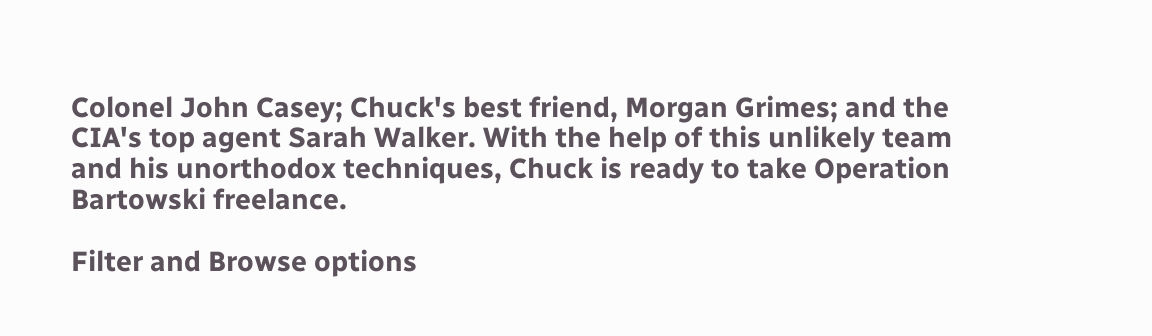Colonel John Casey; Chuck's best friend, Morgan Grimes; and the CIA's top agent Sarah Walker. With the help of this unlikely team and his unorthodox techniques, Chuck is ready to take Operation Bartowski freelance.

Filter and Browse options